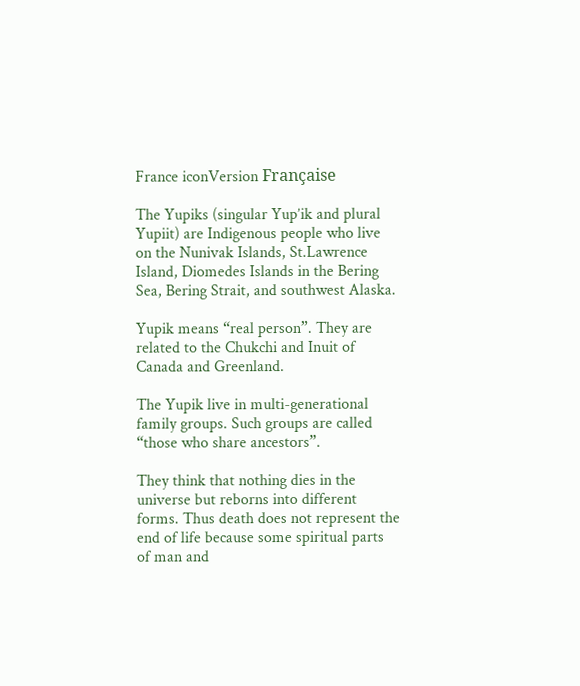France iconVersion Française

The Yupiks (singular Yup’ik and plural Yupiit) are Indigenous people who live on the Nunivak Islands, St.Lawrence Island, Diomedes Islands in the Bering Sea, Bering Strait, and southwest Alaska.

Yupik means “real person”. They are related to the Chukchi and Inuit of Canada and Greenland.

The Yupik live in multi-generational family groups. Such groups are called “those who share ancestors”.

They think that nothing dies in the universe but reborns into different forms. Thus death does not represent the end of life because some spiritual parts of man and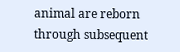animal are reborn through subsequent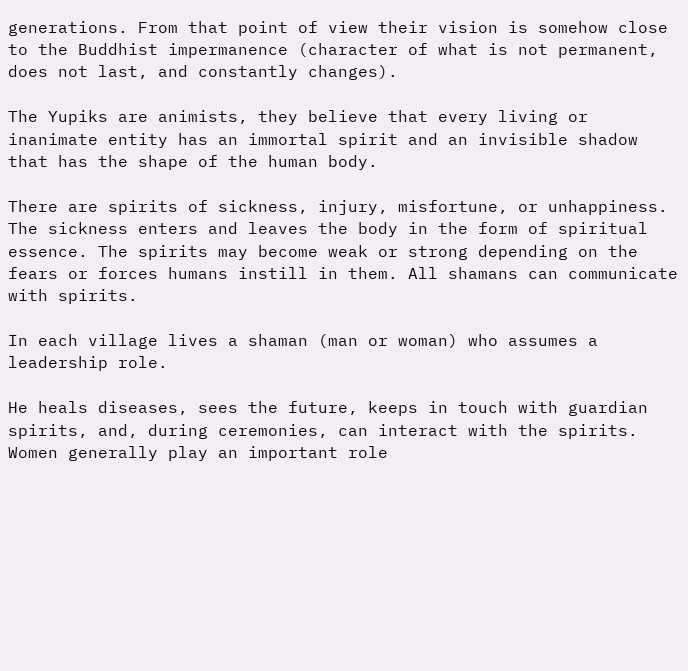generations. From that point of view their vision is somehow close to the Buddhist impermanence (character of what is not permanent, does not last, and constantly changes).

The Yupiks are animists, they believe that every living or inanimate entity has an immortal spirit and an invisible shadow that has the shape of the human body.

There are spirits of sickness, injury, misfortune, or unhappiness. The sickness enters and leaves the body in the form of spiritual essence. The spirits may become weak or strong depending on the fears or forces humans instill in them. All shamans can communicate with spirits.

In each village lives a shaman (man or woman) who assumes a leadership role.

He heals diseases, sees the future, keeps in touch with guardian spirits, and, during ceremonies, can interact with the spirits. Women generally play an important role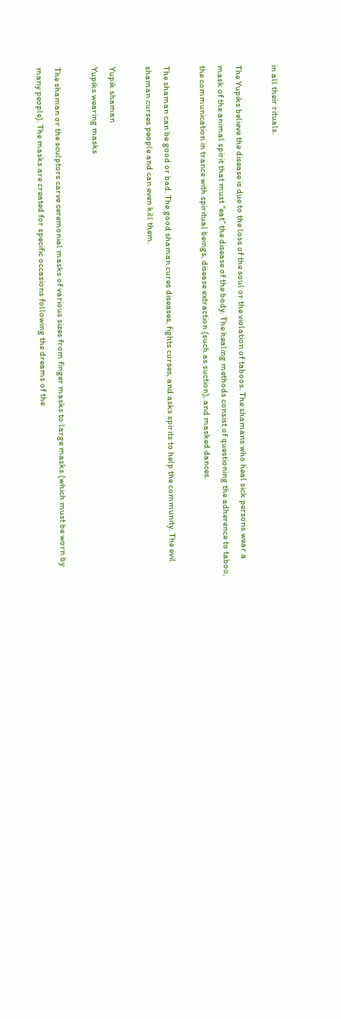in all their rituals.

The Yupiks believe the disease is due to the loss of the soul or the violation of taboos. The shamans who heal sick persons wear a mask of the animal spirit that must “eat” the disease of the body. The healing methods consist of questioning the adherence to taboo, the communication in trance with spiritual beings, disease extraction (such as suction), and masked dances.

The shaman can be good or bad. The good shaman cures diseases, fights curses, and asks spirits to help the community. The evil shaman curses people and can even kill them.

Yupik shaman
Yupiks wearing masks

The shaman or the sculptors carve ceremonial masks of various sizes from finger masks to large masks (which must be worn by many people). The masks are created for specific occasions following the dreams of the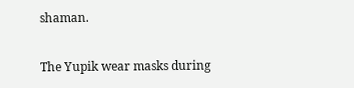shaman.

The Yupik wear masks during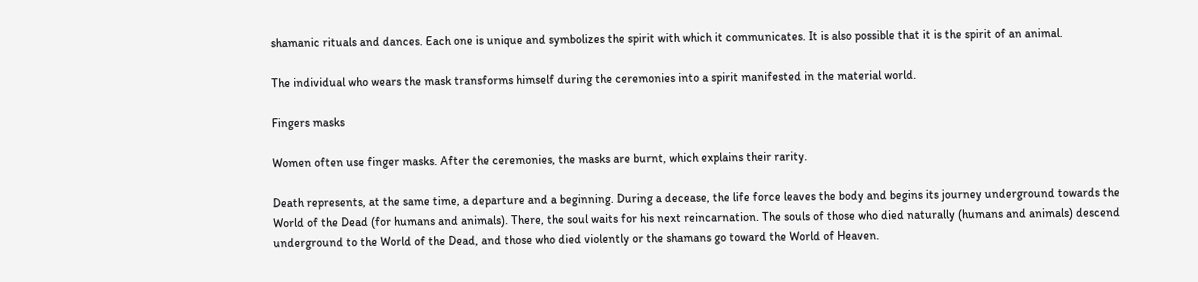shamanic rituals and dances. Each one is unique and symbolizes the spirit with which it communicates. It is also possible that it is the spirit of an animal.

The individual who wears the mask transforms himself during the ceremonies into a spirit manifested in the material world.

Fingers masks

Women often use finger masks. After the ceremonies, the masks are burnt, which explains their rarity.

Death represents, at the same time, a departure and a beginning. During a decease, the life force leaves the body and begins its journey underground towards the World of the Dead (for humans and animals). There, the soul waits for his next reincarnation. The souls of those who died naturally (humans and animals) descend underground to the World of the Dead, and those who died violently or the shamans go toward the World of Heaven.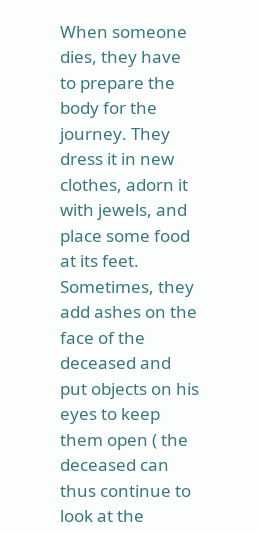When someone dies, they have to prepare the body for the journey. They dress it in new clothes, adorn it with jewels, and place some food at its feet. Sometimes, they add ashes on the face of the deceased and put objects on his eyes to keep them open ( the deceased can thus continue to look at the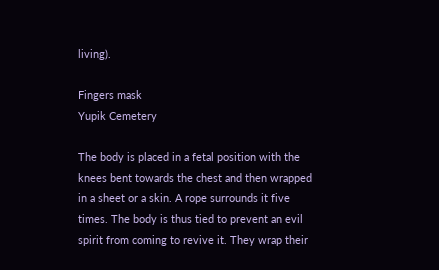living).

Fingers mask
Yupik Cemetery

The body is placed in a fetal position with the knees bent towards the chest and then wrapped in a sheet or a skin. A rope surrounds it five times. The body is thus tied to prevent an evil spirit from coming to revive it. They wrap their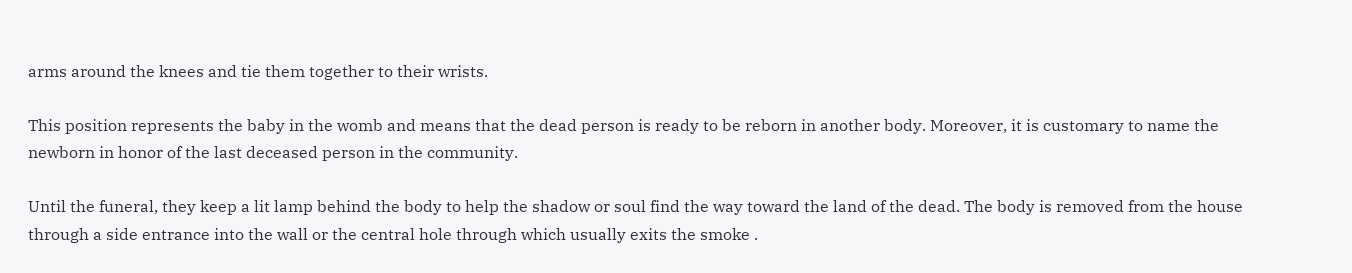arms around the knees and tie them together to their wrists.

This position represents the baby in the womb and means that the dead person is ready to be reborn in another body. Moreover, it is customary to name the newborn in honor of the last deceased person in the community.

Until the funeral, they keep a lit lamp behind the body to help the shadow or soul find the way toward the land of the dead. The body is removed from the house through a side entrance into the wall or the central hole through which usually exits the smoke .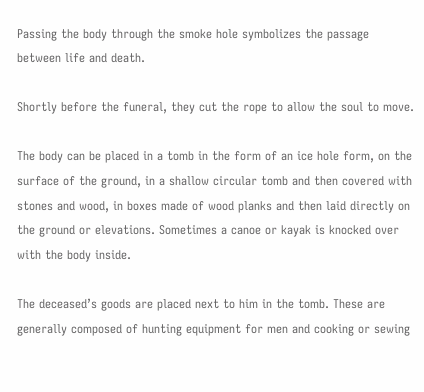Passing the body through the smoke hole symbolizes the passage between life and death.

Shortly before the funeral, they cut the rope to allow the soul to move.

The body can be placed in a tomb in the form of an ice hole form, on the surface of the ground, in a shallow circular tomb and then covered with stones and wood, in boxes made of wood planks and then laid directly on the ground or elevations. Sometimes a canoe or kayak is knocked over with the body inside.

The deceased’s goods are placed next to him in the tomb. These are generally composed of hunting equipment for men and cooking or sewing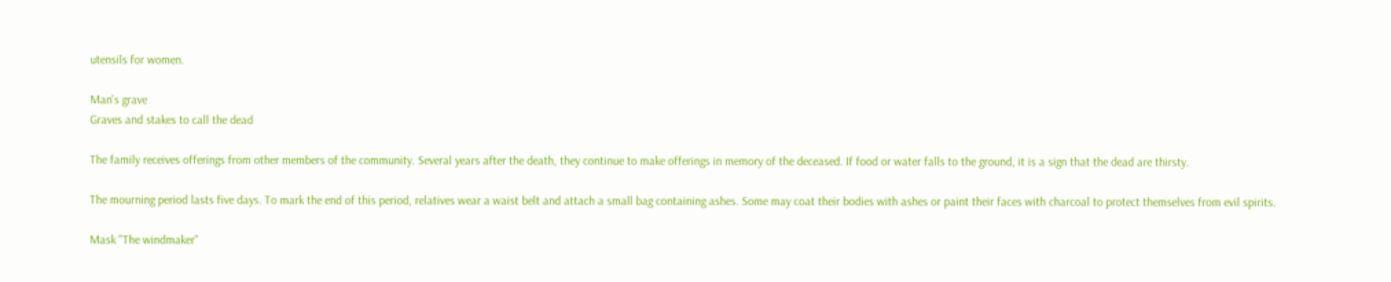utensils for women.

Man's grave
Graves and stakes to call the dead

The family receives offerings from other members of the community. Several years after the death, they continue to make offerings in memory of the deceased. If food or water falls to the ground, it is a sign that the dead are thirsty.

The mourning period lasts five days. To mark the end of this period, relatives wear a waist belt and attach a small bag containing ashes. Some may coat their bodies with ashes or paint their faces with charcoal to protect themselves from evil spirits.

Mask "The windmaker"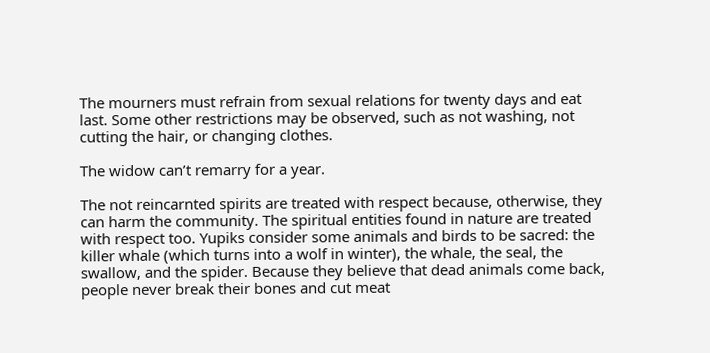The mourners must refrain from sexual relations for twenty days and eat last. Some other restrictions may be observed, such as not washing, not cutting the hair, or changing clothes.

The widow can’t remarry for a year.

The not reincarnted spirits are treated with respect because, otherwise, they can harm the community. The spiritual entities found in nature are treated with respect too. Yupiks consider some animals and birds to be sacred: the killer whale (which turns into a wolf in winter), the whale, the seal, the swallow, and the spider. Because they believe that dead animals come back, people never break their bones and cut meat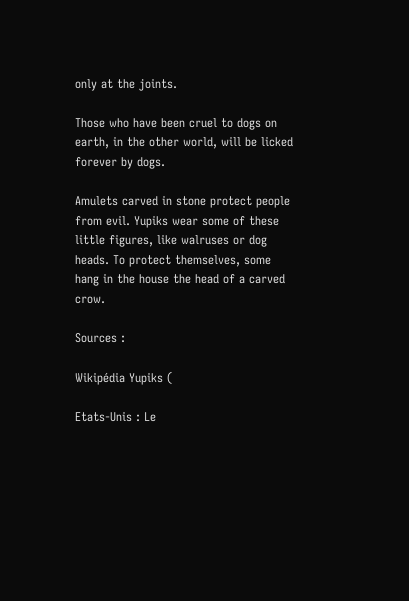only at the joints.

Those who have been cruel to dogs on earth, in the other world, will be licked forever by dogs.

Amulets carved in stone protect people from evil. Yupiks wear some of these little figures, like walruses or dog heads. To protect themselves, some hang in the house the head of a carved crow.

Sources :

Wikipédia Yupiks (

Etats-Unis : Le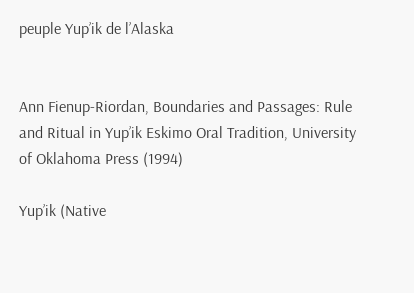peuple Yup’ik de l’Alaska


Ann Fienup-Riordan, Boundaries and Passages: Rule and Ritual in Yup’ik Eskimo Oral Tradition, University of Oklahoma Press (1994)

Yup’ik (Native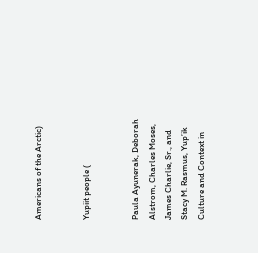Americans of the Arctic)


Yupiit people (


Paula Ayunerak, Deborah Alstrom, Charles Moses, James Charlie, Sr., and Stacy M. Rasmus, Yup’ik Culture and Context in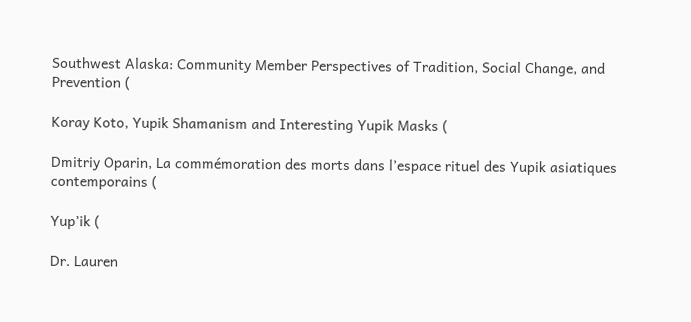Southwest Alaska: Community Member Perspectives of Tradition, Social Change, and Prevention (

Koray Koto, Yupik Shamanism and Interesting Yupik Masks (

Dmitriy Oparin, La commémoration des morts dans l’espace rituel des Yupik asiatiques contemporains (

Yup’ik (

Dr. Lauren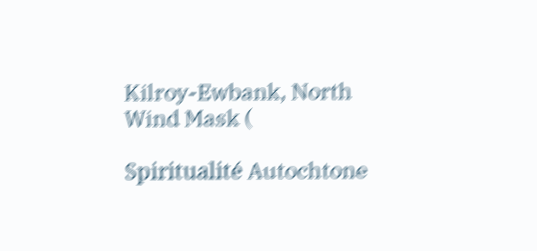Kilroy-Ewbank, North Wind Mask (

Spiritualité Autochtone